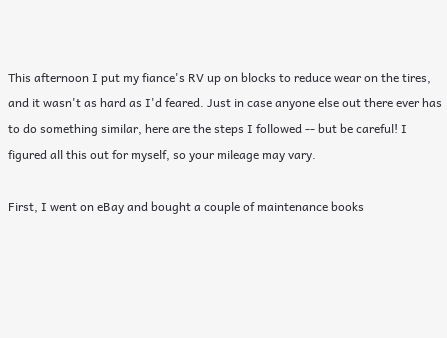This afternoon I put my fiance's RV up on blocks to reduce wear on the tires, and it wasn't as hard as I'd feared. Just in case anyone else out there ever has to do something similar, here are the steps I followed -- but be careful! I figured all this out for myself, so your mileage may vary.

First, I went on eBay and bought a couple of maintenance books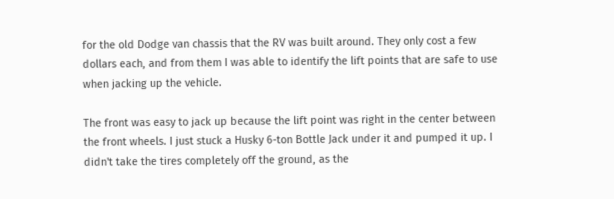for the old Dodge van chassis that the RV was built around. They only cost a few dollars each, and from them I was able to identify the lift points that are safe to use when jacking up the vehicle.

The front was easy to jack up because the lift point was right in the center between the front wheels. I just stuck a Husky 6-ton Bottle Jack under it and pumped it up. I didn't take the tires completely off the ground, as the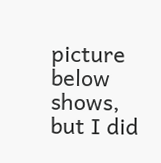picture below shows, but I did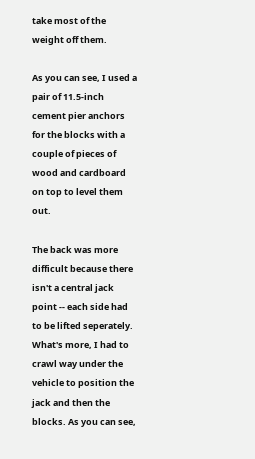take most of the weight off them.

As you can see, I used a pair of 11.5-inch cement pier anchors for the blocks with a couple of pieces of wood and cardboard on top to level them out.

The back was more difficult because there isn't a central jack point -- each side had to be lifted seperately. What's more, I had to crawl way under the vehicle to position the jack and then the blocks. As you can see,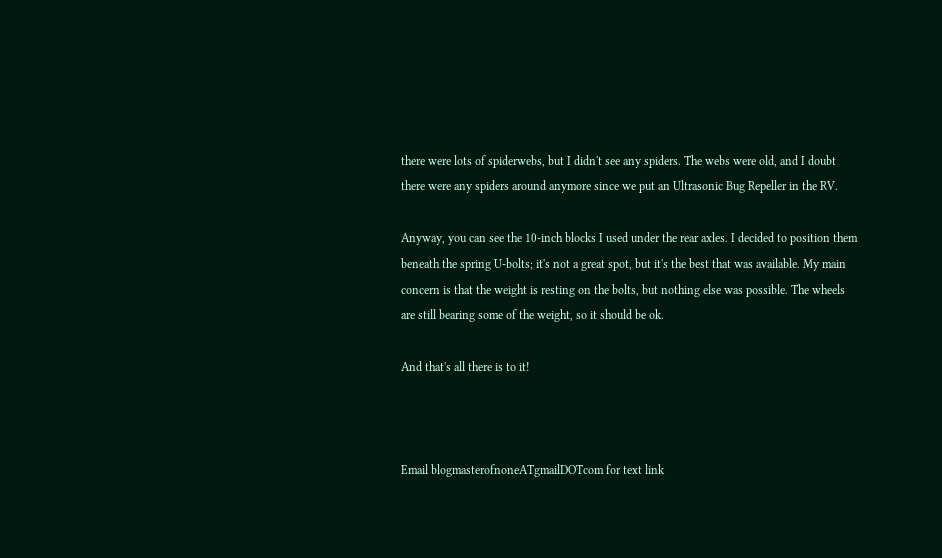there were lots of spiderwebs, but I didn't see any spiders. The webs were old, and I doubt there were any spiders around anymore since we put an Ultrasonic Bug Repeller in the RV.

Anyway, you can see the 10-inch blocks I used under the rear axles. I decided to position them beneath the spring U-bolts; it's not a great spot, but it's the best that was available. My main concern is that the weight is resting on the bolts, but nothing else was possible. The wheels are still bearing some of the weight, so it should be ok.

And that's all there is to it!



Email blogmasterofnoneATgmailDOTcom for text link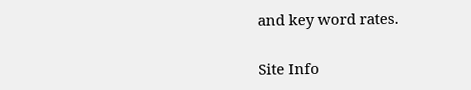and key word rates.

Site Info